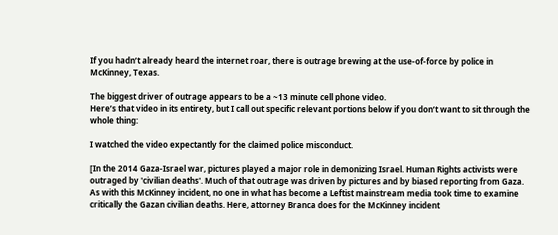If you hadn’t already heard the internet roar, there is outrage brewing at the use-of-force by police in McKinney, Texas.

The biggest driver of outrage appears to be a ~13 minute cell phone video.
Here’s that video in its entirety, but I call out specific relevant portions below if you don’t want to sit through the whole thing:

I watched the video expectantly for the claimed police misconduct.

[In the 2014 Gaza-Israel war, pictures played a major role in demonizing Israel. Human Rights activists were outraged by 'civilian deaths'. Much of that outrage was driven by pictures and by biased reporting from Gaza. As with this McKinney incident, no one in what has become a Leftist mainstream media took time to examine critically the Gazan civilian deaths. Here, attorney Branca does for the McKinney incident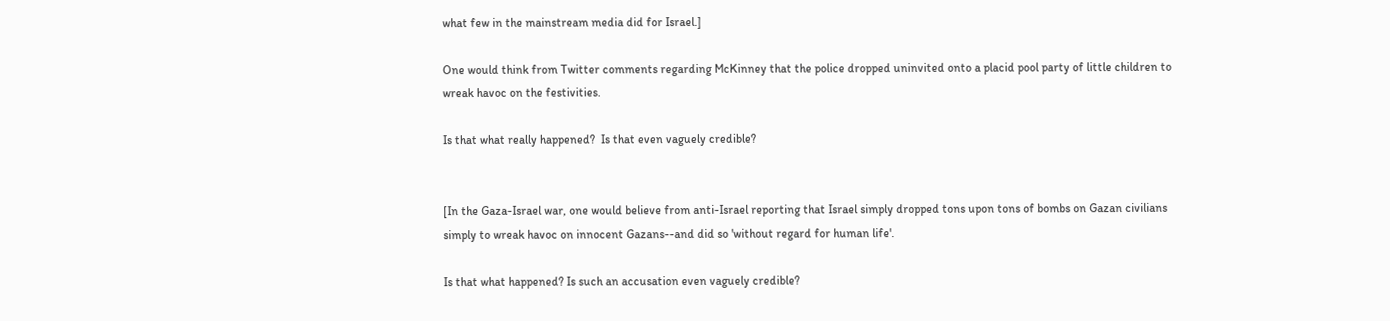what few in the mainstream media did for Israel.]

One would think from Twitter comments regarding McKinney that the police dropped uninvited onto a placid pool party of little children to wreak havoc on the festivities.

Is that what really happened?  Is that even vaguely credible?


[In the Gaza-Israel war, one would believe from anti-Israel reporting that Israel simply dropped tons upon tons of bombs on Gazan civilians simply to wreak havoc on innocent Gazans--and did so 'without regard for human life'.

Is that what happened? Is such an accusation even vaguely credible?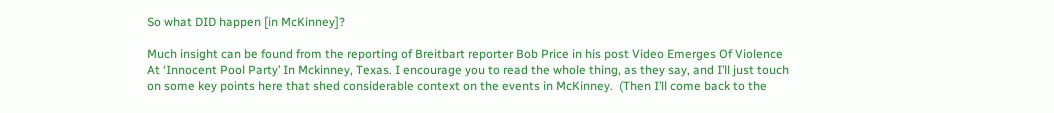So what DID happen [in McKinney]?

Much insight can be found from the reporting of Breitbart reporter Bob Price in his post Video Emerges Of Violence At ‘Innocent Pool Party’ In Mckinney, Texas. I encourage you to read the whole thing, as they say, and I’ll just touch on some key points here that shed considerable context on the events in McKinney.  (Then I’ll come back to the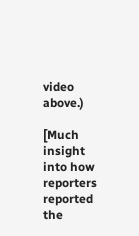video above.)

[Much insight into how reporters reported the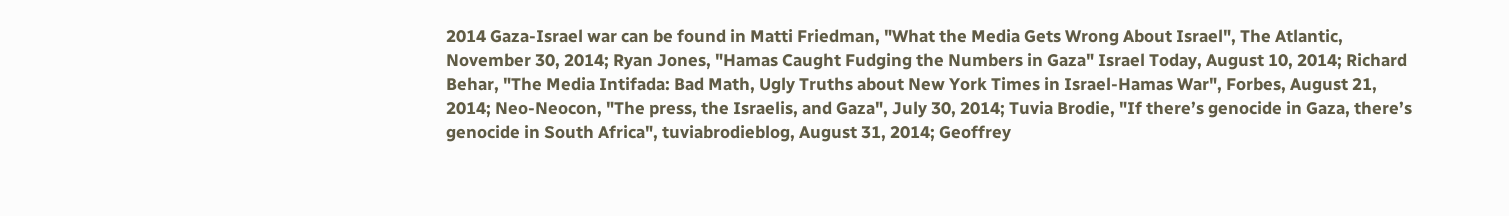2014 Gaza-Israel war can be found in Matti Friedman, "What the Media Gets Wrong About Israel", The Atlantic, November 30, 2014; Ryan Jones, "Hamas Caught Fudging the Numbers in Gaza" Israel Today, August 10, 2014; Richard Behar, "The Media Intifada: Bad Math, Ugly Truths about New York Times in Israel-Hamas War", Forbes, August 21, 2014; Neo-Neocon, "The press, the Israelis, and Gaza", July 30, 2014; Tuvia Brodie, "If there’s genocide in Gaza, there’s genocide in South Africa", tuviabrodieblog, August 31, 2014; Geoffrey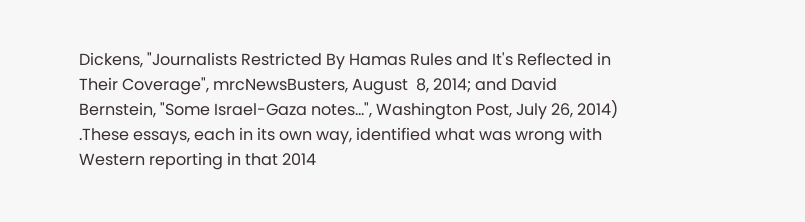Dickens, "Journalists Restricted By Hamas Rules and It's Reflected in Their Coverage", mrcNewsBusters, August  8, 2014; and David Bernstein, "Some Israel-Gaza notes...", Washington Post, July 26, 2014) .These essays, each in its own way, identified what was wrong with Western reporting in that 2014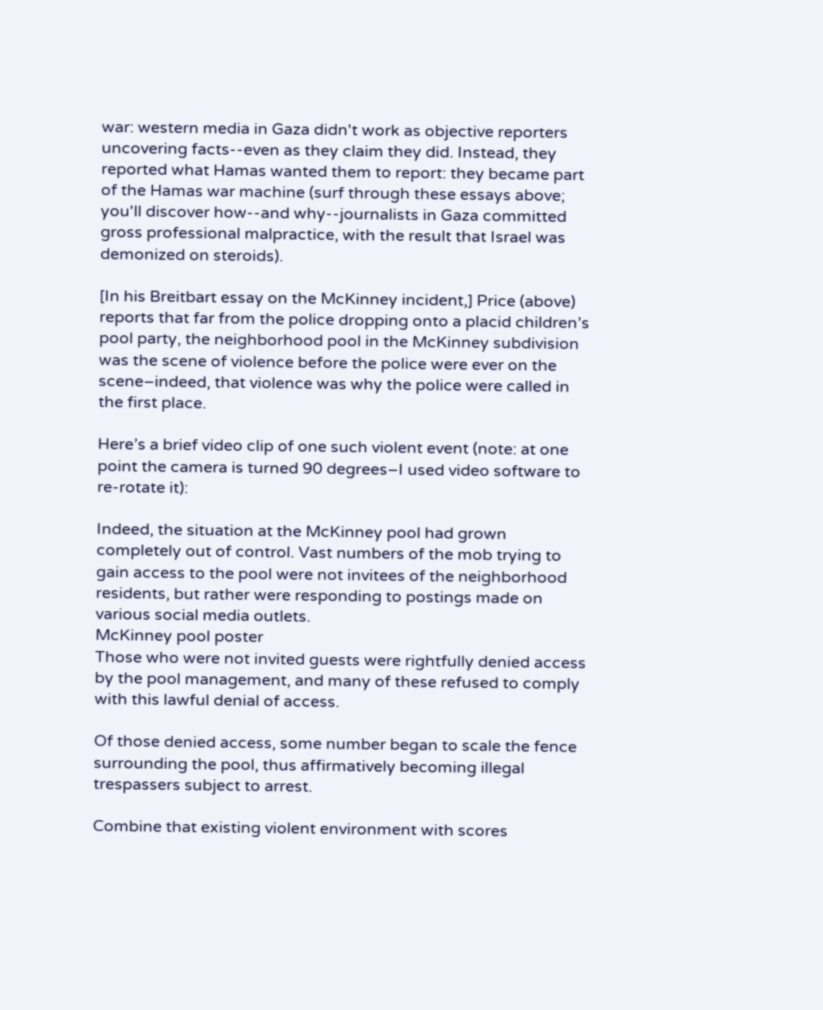war: western media in Gaza didn't work as objective reporters uncovering facts--even as they claim they did. Instead, they reported what Hamas wanted them to report: they became part of the Hamas war machine (surf through these essays above; you'll discover how--and why--journalists in Gaza committed gross professional malpractice, with the result that Israel was demonized on steroids).

[In his Breitbart essay on the McKinney incident,] Price (above) reports that far from the police dropping onto a placid children’s pool party, the neighborhood pool in the McKinney subdivision was the scene of violence before the police were ever on the scene–indeed, that violence was why the police were called in the first place.

Here’s a brief video clip of one such violent event (note: at one point the camera is turned 90 degrees–I used video software to re-rotate it):

Indeed, the situation at the McKinney pool had grown completely out of control. Vast numbers of the mob trying to gain access to the pool were not invitees of the neighborhood residents, but rather were responding to postings made on various social media outlets.
McKinney pool poster
Those who were not invited guests were rightfully denied access by the pool management, and many of these refused to comply with this lawful denial of access.

Of those denied access, some number began to scale the fence surrounding the pool, thus affirmatively becoming illegal trespassers subject to arrest.

Combine that existing violent environment with scores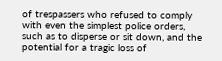of trespassers who refused to comply with even the simplest police orders, such as to disperse or sit down, and the potential for a tragic loss of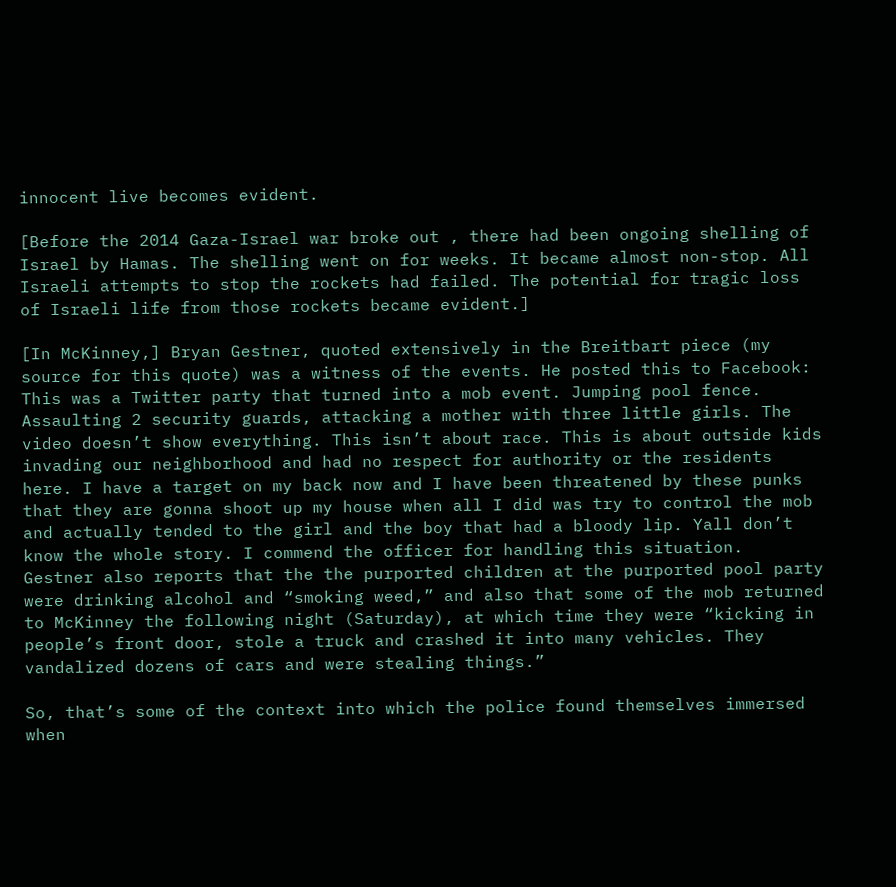innocent live becomes evident.

[Before the 2014 Gaza-Israel war broke out , there had been ongoing shelling of Israel by Hamas. The shelling went on for weeks. It became almost non-stop. All Israeli attempts to stop the rockets had failed. The potential for tragic loss of Israeli life from those rockets became evident.]

[In McKinney,] Bryan Gestner, quoted extensively in the Breitbart piece (my source for this quote) was a witness of the events. He posted this to Facebook:
This was a Twitter party that turned into a mob event. Jumping pool fence. Assaulting 2 security guards, attacking a mother with three little girls. The video doesn’t show everything. This isn’t about race. This is about outside kids invading our neighborhood and had no respect for authority or the residents here. I have a target on my back now and I have been threatened by these punks that they are gonna shoot up my house when all I did was try to control the mob and actually tended to the girl and the boy that had a bloody lip. Yall don’t know the whole story. I commend the officer for handling this situation.
Gestner also reports that the the purported children at the purported pool party were drinking alcohol and “smoking weed,” and also that some of the mob returned to McKinney the following night (Saturday), at which time they were “kicking in people’s front door, stole a truck and crashed it into many vehicles. They vandalized dozens of cars and were stealing things.”

So, that’s some of the context into which the police found themselves immersed when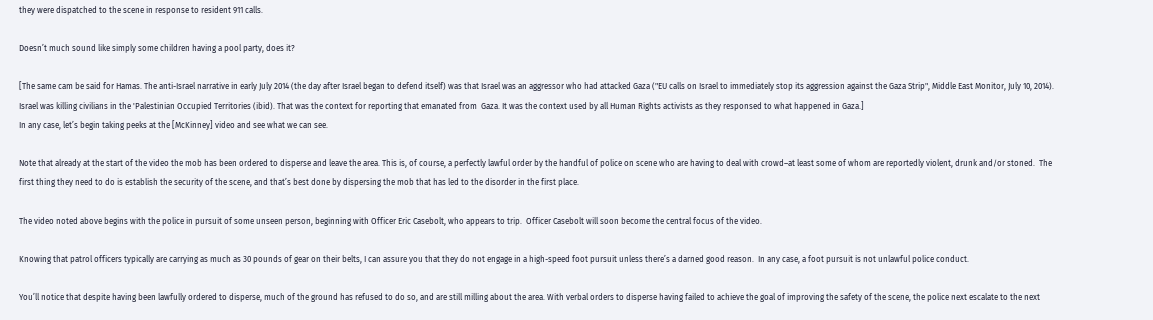they were dispatched to the scene in response to resident 911 calls.

Doesn’t much sound like simply some children having a pool party, does it?

[The same cam be said for Hamas. The anti-Israel narrative in early July 2014 (the day after Israel began to defend itself) was that Israel was an aggressor who had attacked Gaza ("EU calls on Israel to immediately stop its aggression against the Gaza Strip", Middle East Monitor, July 10, 2014). Israel was killing civilians in the 'Palestinian Occupied Territories (ibid). That was the context for reporting that emanated from  Gaza. It was the context used by all Human Rights activists as they responsed to what happened in Gaza.]
In any case, let’s begin taking peeks at the [McKinney] video and see what we can see.

Note that already at the start of the video the mob has been ordered to disperse and leave the area. This is, of course, a perfectly lawful order by the handful of police on scene who are having to deal with crowd–at least some of whom are reportedly violent, drunk and/or stoned.  The first thing they need to do is establish the security of the scene, and that’s best done by dispersing the mob that has led to the disorder in the first place.

The video noted above begins with the police in pursuit of some unseen person, beginning with Officer Eric Casebolt, who appears to trip.  Officer Casebolt will soon become the central focus of the video.

Knowing that patrol officers typically are carrying as much as 30 pounds of gear on their belts, I can assure you that they do not engage in a high-speed foot pursuit unless there’s a darned good reason.  In any case, a foot pursuit is not unlawful police conduct.

You’ll notice that despite having been lawfully ordered to disperse, much of the ground has refused to do so, and are still milling about the area. With verbal orders to disperse having failed to achieve the goal of improving the safety of the scene, the police next escalate to the next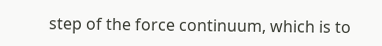step of the force continuum, which is to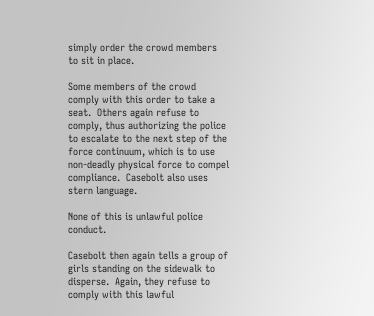simply order the crowd members to sit in place.

Some members of the crowd comply with this order to take a seat.  Others again refuse to comply, thus authorizing the police to escalate to the next step of the force continuum, which is to use non-deadly physical force to compel compliance.  Casebolt also uses stern language.

None of this is unlawful police conduct.

Casebolt then again tells a group of girls standing on the sidewalk to disperse.  Again, they refuse to comply with this lawful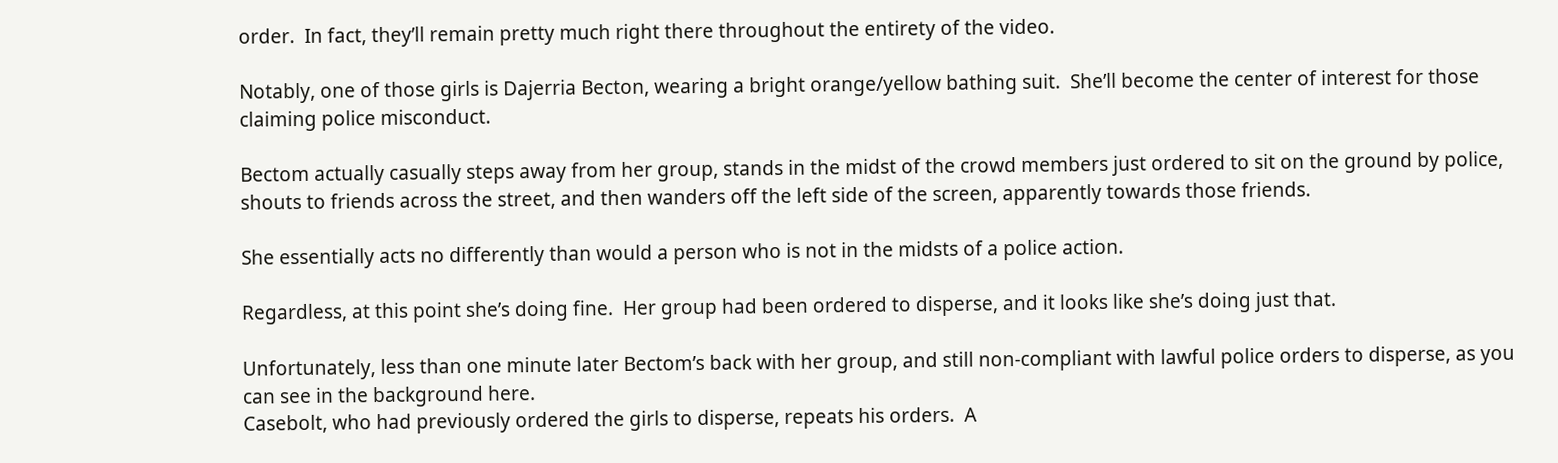order.  In fact, they’ll remain pretty much right there throughout the entirety of the video.

Notably, one of those girls is Dajerria Becton, wearing a bright orange/yellow bathing suit.  She’ll become the center of interest for those claiming police misconduct.

Bectom actually casually steps away from her group, stands in the midst of the crowd members just ordered to sit on the ground by police, shouts to friends across the street, and then wanders off the left side of the screen, apparently towards those friends.

She essentially acts no differently than would a person who is not in the midsts of a police action.

Regardless, at this point she’s doing fine.  Her group had been ordered to disperse, and it looks like she’s doing just that.

Unfortunately, less than one minute later Bectom’s back with her group, and still non-compliant with lawful police orders to disperse, as you can see in the background here.
Casebolt, who had previously ordered the girls to disperse, repeats his orders.  A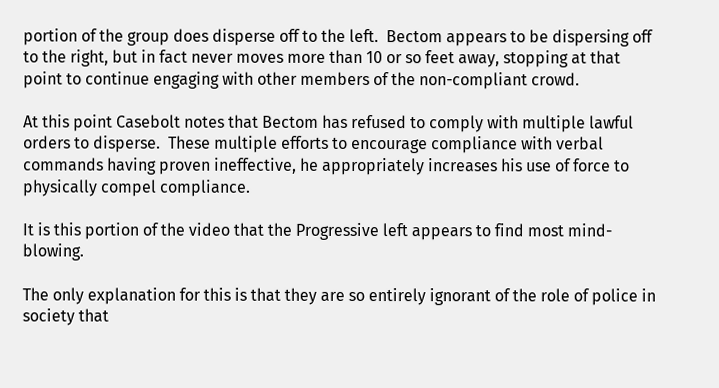portion of the group does disperse off to the left.  Bectom appears to be dispersing off to the right, but in fact never moves more than 10 or so feet away, stopping at that point to continue engaging with other members of the non-compliant crowd.

At this point Casebolt notes that Bectom has refused to comply with multiple lawful orders to disperse.  These multiple efforts to encourage compliance with verbal commands having proven ineffective, he appropriately increases his use of force to physically compel compliance.

It is this portion of the video that the Progressive left appears to find most mind-blowing.

The only explanation for this is that they are so entirely ignorant of the role of police in society that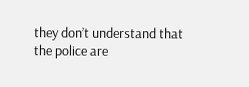they don’t understand that the police are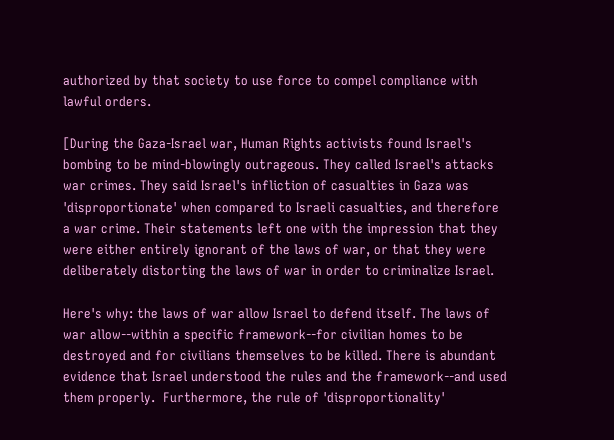authorized by that society to use force to compel compliance with lawful orders.

[During the Gaza-Israel war, Human Rights activists found Israel's bombing to be mind-blowingly outrageous. They called Israel's attacks war crimes. They said Israel's infliction of casualties in Gaza was 'disproportionate' when compared to Israeli casualties, and therefore a war crime. Their statements left one with the impression that they were either entirely ignorant of the laws of war, or that they were deliberately distorting the laws of war in order to criminalize Israel.

Here's why: the laws of war allow Israel to defend itself. The laws of war allow--within a specific framework--for civilian homes to be destroyed and for civilians themselves to be killed. There is abundant evidence that Israel understood the rules and the framework--and used them properly.  Furthermore, the rule of 'disproportionality'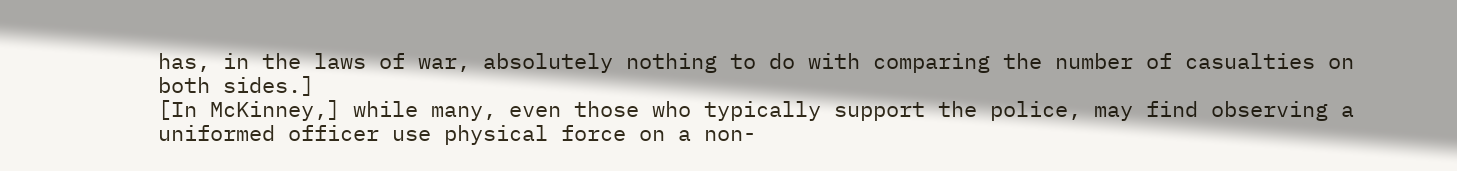has, in the laws of war, absolutely nothing to do with comparing the number of casualties on both sides.]
[In McKinney,] while many, even those who typically support the police, may find observing a uniformed officer use physical force on a non-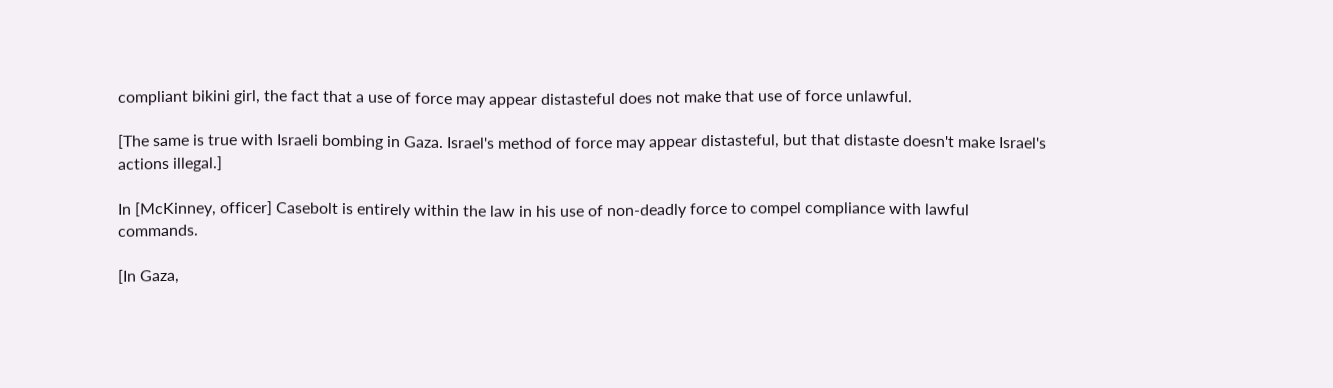compliant bikini girl, the fact that a use of force may appear distasteful does not make that use of force unlawful.

[The same is true with Israeli bombing in Gaza. Israel's method of force may appear distasteful, but that distaste doesn't make Israel's actions illegal.]

In [McKinney, officer] Casebolt is entirely within the law in his use of non-deadly force to compel compliance with lawful commands.

[In Gaza,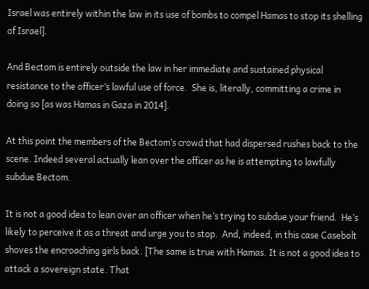Israel was entirely within the law in its use of bombs to compel Hamas to stop its shelling of Israel].

And Bectom is entirely outside the law in her immediate and sustained physical resistance to the officer’s lawful use of force.  She is, literally, committing a crime in doing so [as was Hamas in Gaza in 2014].

At this point the members of the Bectom’s crowd that had dispersed rushes back to the scene. Indeed several actually lean over the officer as he is attempting to lawfully subdue Bectom.

It is not a good idea to lean over an officer when he’s trying to subdue your friend.  He’s likely to perceive it as a threat and urge you to stop.  And, indeed, in this case Casebolt shoves the encroaching girls back. [The same is true with Hamas. It is not a good idea to attack a sovereign state. That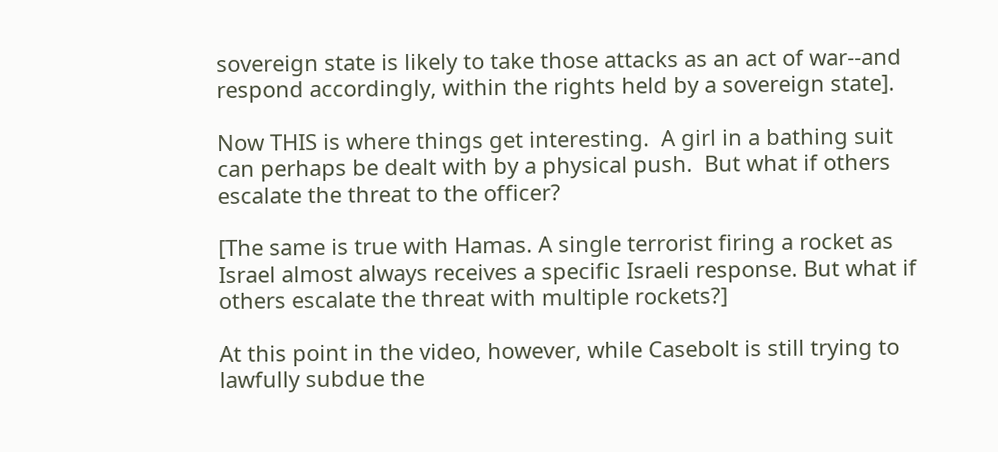sovereign state is likely to take those attacks as an act of war--and respond accordingly, within the rights held by a sovereign state].

Now THIS is where things get interesting.  A girl in a bathing suit can perhaps be dealt with by a physical push.  But what if others escalate the threat to the officer?

[The same is true with Hamas. A single terrorist firing a rocket as Israel almost always receives a specific Israeli response. But what if others escalate the threat with multiple rockets?]

At this point in the video, however, while Casebolt is still trying to lawfully subdue the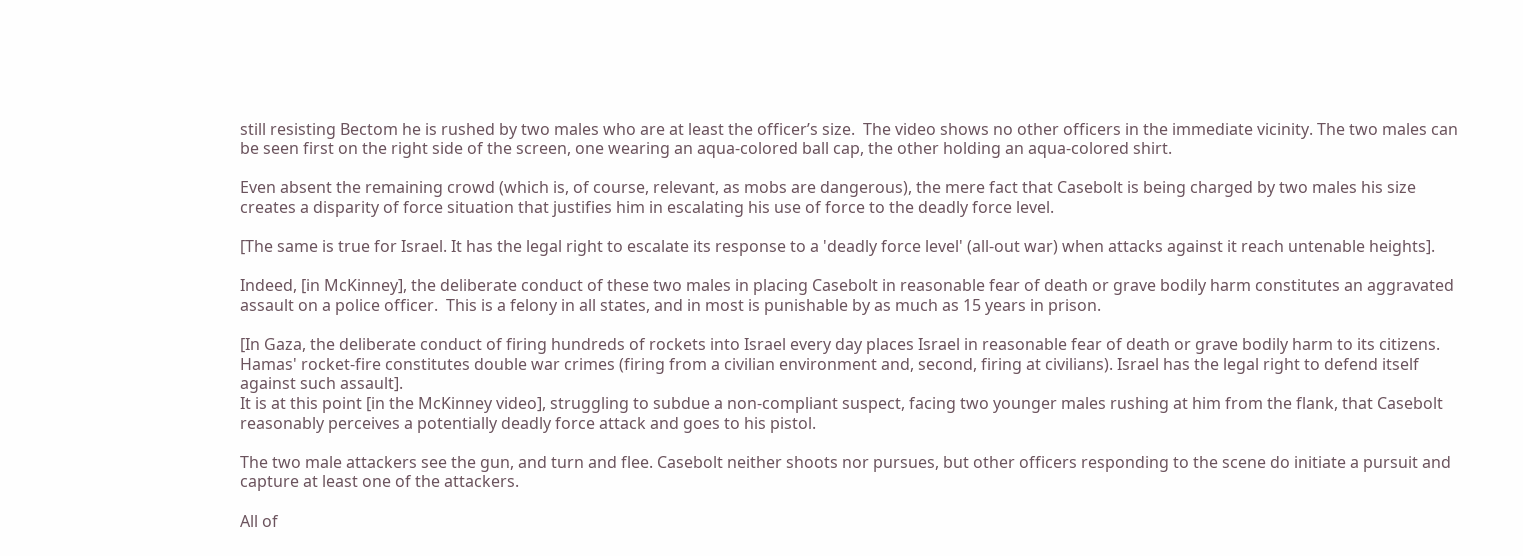still resisting Bectom he is rushed by two males who are at least the officer’s size.  The video shows no other officers in the immediate vicinity. The two males can be seen first on the right side of the screen, one wearing an aqua-colored ball cap, the other holding an aqua-colored shirt.

Even absent the remaining crowd (which is, of course, relevant, as mobs are dangerous), the mere fact that Casebolt is being charged by two males his size creates a disparity of force situation that justifies him in escalating his use of force to the deadly force level.

[The same is true for Israel. It has the legal right to escalate its response to a 'deadly force level' (all-out war) when attacks against it reach untenable heights].

Indeed, [in McKinney], the deliberate conduct of these two males in placing Casebolt in reasonable fear of death or grave bodily harm constitutes an aggravated assault on a police officer.  This is a felony in all states, and in most is punishable by as much as 15 years in prison.

[In Gaza, the deliberate conduct of firing hundreds of rockets into Israel every day places Israel in reasonable fear of death or grave bodily harm to its citizens. Hamas' rocket-fire constitutes double war crimes (firing from a civilian environment and, second, firing at civilians). Israel has the legal right to defend itself against such assault].
It is at this point [in the McKinney video], struggling to subdue a non-compliant suspect, facing two younger males rushing at him from the flank, that Casebolt reasonably perceives a potentially deadly force attack and goes to his pistol.

The two male attackers see the gun, and turn and flee. Casebolt neither shoots nor pursues, but other officers responding to the scene do initiate a pursuit and capture at least one of the attackers.

All of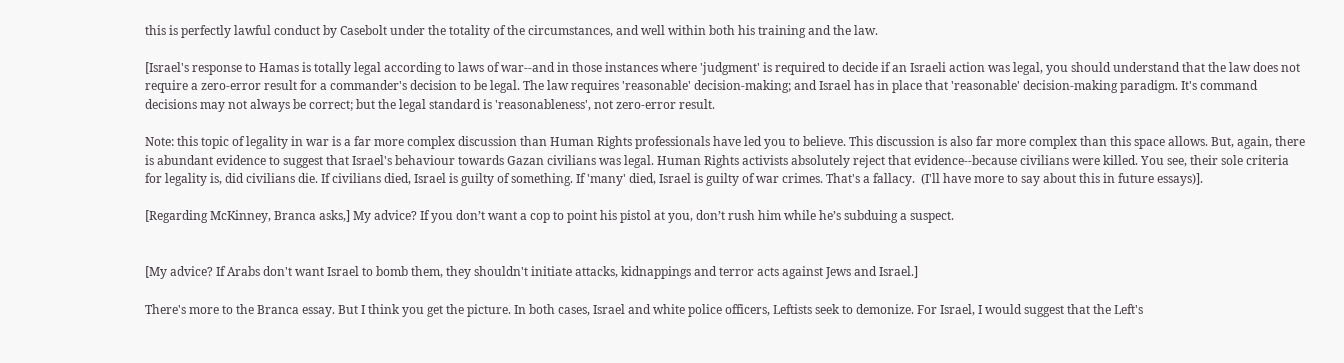this is perfectly lawful conduct by Casebolt under the totality of the circumstances, and well within both his training and the law.

[Israel's response to Hamas is totally legal according to laws of war--and in those instances where 'judgment' is required to decide if an Israeli action was legal, you should understand that the law does not require a zero-error result for a commander's decision to be legal. The law requires 'reasonable' decision-making; and Israel has in place that 'reasonable' decision-making paradigm. It's command decisions may not always be correct; but the legal standard is 'reasonableness', not zero-error result.

Note: this topic of legality in war is a far more complex discussion than Human Rights professionals have led you to believe. This discussion is also far more complex than this space allows. But, again, there is abundant evidence to suggest that Israel's behaviour towards Gazan civilians was legal. Human Rights activists absolutely reject that evidence--because civilians were killed. You see, their sole criteria for legality is, did civilians die. If civilians died, Israel is guilty of something. If 'many' died, Israel is guilty of war crimes. That's a fallacy.  (I'll have more to say about this in future essays)].

[Regarding McKinney, Branca asks,] My advice? If you don’t want a cop to point his pistol at you, don’t rush him while he’s subduing a suspect.


[My advice? If Arabs don't want Israel to bomb them, they shouldn't initiate attacks, kidnappings and terror acts against Jews and Israel.]

There's more to the Branca essay. But I think you get the picture. In both cases, Israel and white police officers, Leftists seek to demonize. For Israel, I would suggest that the Left's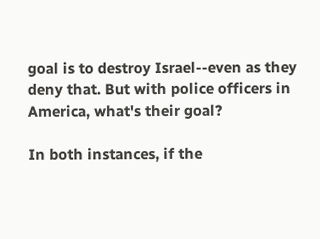goal is to destroy Israel--even as they deny that. But with police officers in America, what's their goal?

In both instances, if the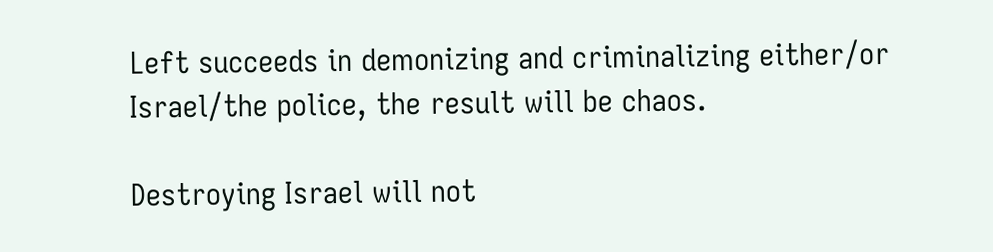Left succeeds in demonizing and criminalizing either/or Israel/the police, the result will be chaos.

Destroying Israel will not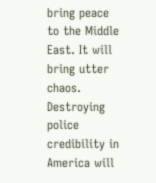bring peace to the Middle East. It will bring utter chaos. Destroying police credibility in America will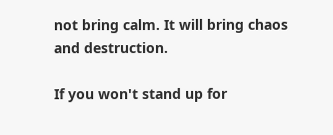not bring calm. It will bring chaos and destruction.

If you won't stand up for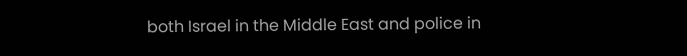both Israel in the Middle East and police in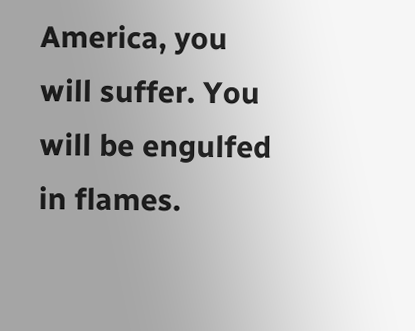America, you will suffer. You will be engulfed in flames.